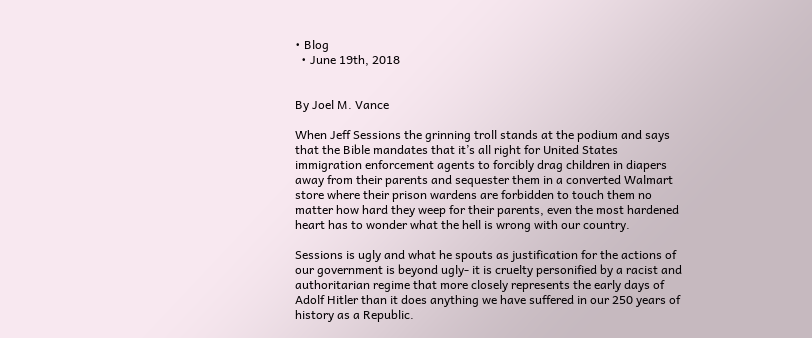• Blog
  • June 19th, 2018


By Joel M. Vance

When Jeff Sessions the grinning troll stands at the podium and says that the Bible mandates that it’s all right for United States immigration enforcement agents to forcibly drag children in diapers away from their parents and sequester them in a converted Walmart store where their prison wardens are forbidden to touch them no matter how hard they weep for their parents, even the most hardened heart has to wonder what the hell is wrong with our country.

Sessions is ugly and what he spouts as justification for the actions of our government is beyond ugly- it is cruelty personified by a racist and authoritarian regime that more closely represents the early days of Adolf Hitler than it does anything we have suffered in our 250 years of history as a Republic.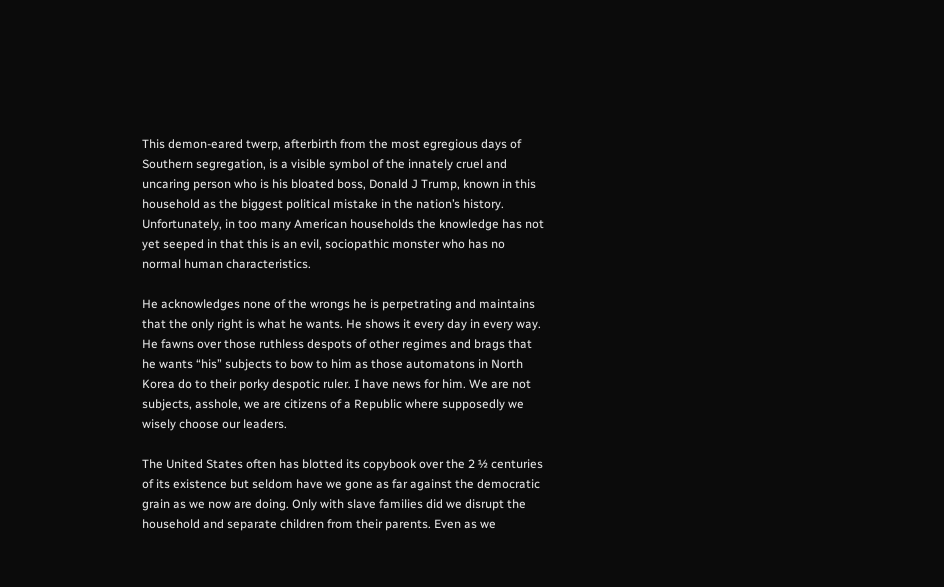This demon-eared twerp, afterbirth from the most egregious days of Southern segregation, is a visible symbol of the innately cruel and uncaring person who is his bloated boss, Donald J Trump, known in this household as the biggest political mistake in the nation’s history. Unfortunately, in too many American households the knowledge has not yet seeped in that this is an evil, sociopathic monster who has no normal human characteristics.

He acknowledges none of the wrongs he is perpetrating and maintains that the only right is what he wants. He shows it every day in every way. He fawns over those ruthless despots of other regimes and brags that he wants “his” subjects to bow to him as those automatons in North Korea do to their porky despotic ruler. I have news for him. We are not subjects, asshole, we are citizens of a Republic where supposedly we wisely choose our leaders.

The United States often has blotted its copybook over the 2 ½ centuries of its existence but seldom have we gone as far against the democratic grain as we now are doing. Only with slave families did we disrupt the household and separate children from their parents. Even as we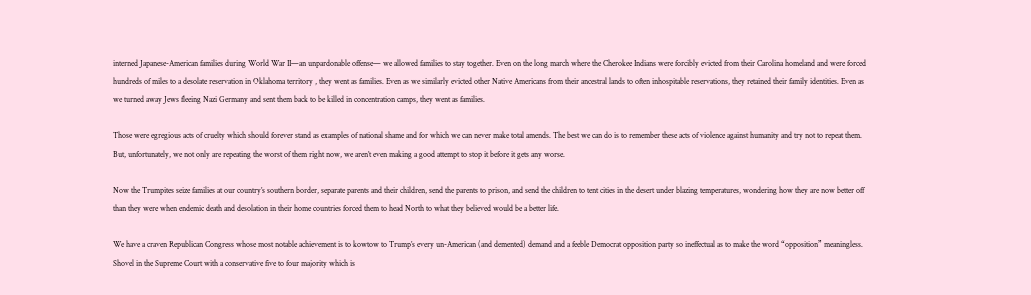interned Japanese-American families during World War II—an unpardonable offense— we allowed families to stay together. Even on the long march where the Cherokee Indians were forcibly evicted from their Carolina homeland and were forced hundreds of miles to a desolate reservation in Oklahoma territory , they went as families. Even as we similarly evicted other Native Americans from their ancestral lands to often inhospitable reservations, they retained their family identities. Even as we turned away Jews fleeing Nazi Germany and sent them back to be killed in concentration camps, they went as families.

Those were egregious acts of cruelty which should forever stand as examples of national shame and for which we can never make total amends. The best we can do is to remember these acts of violence against humanity and try not to repeat them. But, unfortunately, we not only are repeating the worst of them right now, we aren’t even making a good attempt to stop it before it gets any worse.

Now the Trumpites seize families at our country’s southern border, separate parents and their children, send the parents to prison, and send the children to tent cities in the desert under blazing temperatures, wondering how they are now better off than they were when endemic death and desolation in their home countries forced them to head North to what they believed would be a better life.

We have a craven Republican Congress whose most notable achievement is to kowtow to Trump’s every un-American (and demented) demand and a feeble Democrat opposition party so ineffectual as to make the word “opposition” meaningless. Shovel in the Supreme Court with a conservative five to four majority which is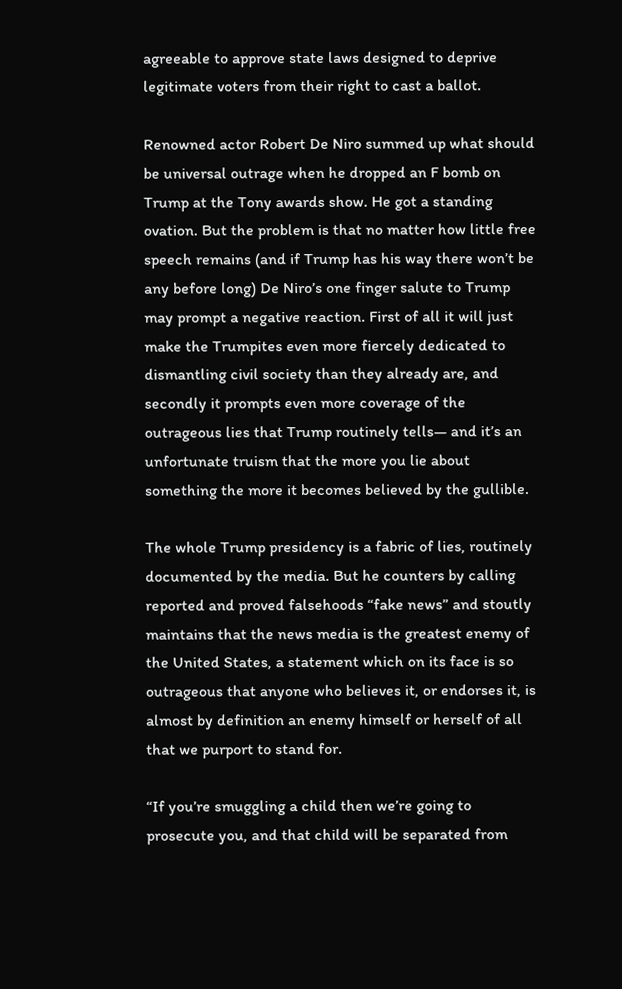agreeable to approve state laws designed to deprive legitimate voters from their right to cast a ballot.

Renowned actor Robert De Niro summed up what should be universal outrage when he dropped an F bomb on Trump at the Tony awards show. He got a standing ovation. But the problem is that no matter how little free speech remains (and if Trump has his way there won’t be any before long) De Niro’s one finger salute to Trump may prompt a negative reaction. First of all it will just make the Trumpites even more fiercely dedicated to dismantling civil society than they already are, and secondly it prompts even more coverage of the outrageous lies that Trump routinely tells— and it’s an unfortunate truism that the more you lie about something the more it becomes believed by the gullible.

The whole Trump presidency is a fabric of lies, routinely documented by the media. But he counters by calling reported and proved falsehoods “fake news” and stoutly maintains that the news media is the greatest enemy of the United States, a statement which on its face is so outrageous that anyone who believes it, or endorses it, is almost by definition an enemy himself or herself of all that we purport to stand for.

“If you’re smuggling a child then we’re going to prosecute you, and that child will be separated from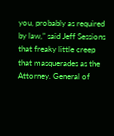you, probably as required by law,” said Jeff Sessions that freaky little creep that masquerades as the Attorney. General of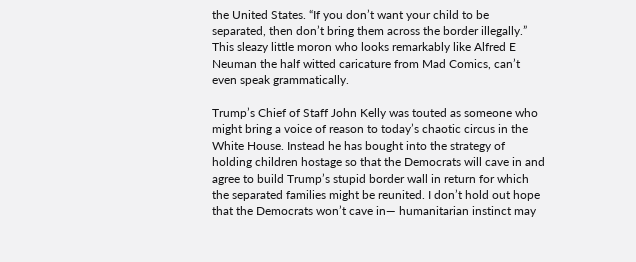the United States. “If you don’t want your child to be separated, then don’t bring them across the border illegally.” This sleazy little moron who looks remarkably like Alfred E Neuman the half witted caricature from Mad Comics, can’t even speak grammatically.

Trump’s Chief of Staff John Kelly was touted as someone who might bring a voice of reason to today’s chaotic circus in the White House. Instead he has bought into the strategy of holding children hostage so that the Democrats will cave in and agree to build Trump’s stupid border wall in return for which the separated families might be reunited. I don’t hold out hope that the Democrats won’t cave in— humanitarian instinct may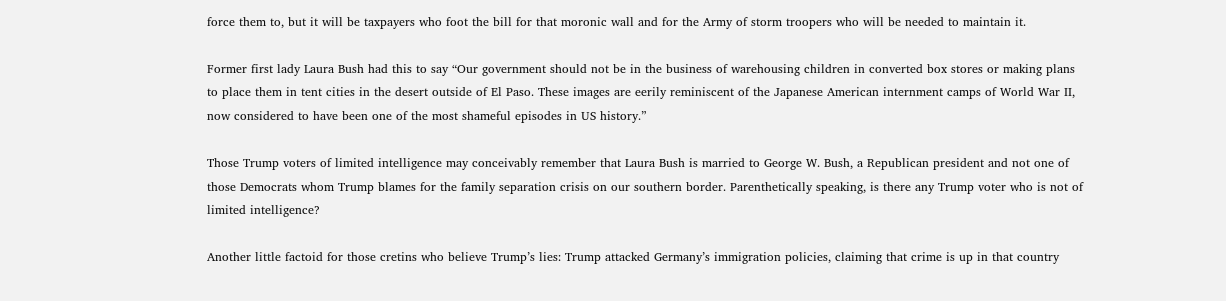force them to, but it will be taxpayers who foot the bill for that moronic wall and for the Army of storm troopers who will be needed to maintain it.

Former first lady Laura Bush had this to say “Our government should not be in the business of warehousing children in converted box stores or making plans to place them in tent cities in the desert outside of El Paso. These images are eerily reminiscent of the Japanese American internment camps of World War II, now considered to have been one of the most shameful episodes in US history.”

Those Trump voters of limited intelligence may conceivably remember that Laura Bush is married to George W. Bush, a Republican president and not one of those Democrats whom Trump blames for the family separation crisis on our southern border. Parenthetically speaking, is there any Trump voter who is not of limited intelligence?

Another little factoid for those cretins who believe Trump’s lies: Trump attacked Germany’s immigration policies, claiming that crime is up in that country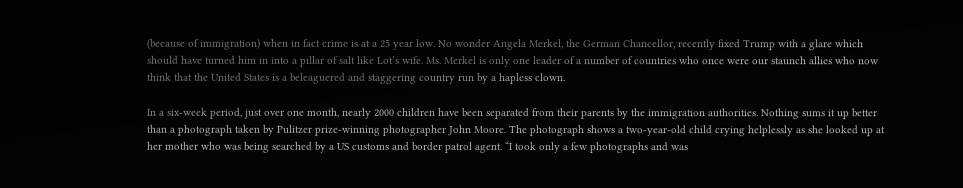(because of immigration) when in fact crime is at a 25 year low. No wonder Angela Merkel, the German Chancellor, recently fixed Trump with a glare which should have turned him in into a pillar of salt like Lot’s wife. Ms. Merkel is only one leader of a number of countries who once were our staunch allies who now think that the United States is a beleaguered and staggering country run by a hapless clown.

In a six-week period, just over one month, nearly 2000 children have been separated from their parents by the immigration authorities. Nothing sums it up better than a photograph taken by Pulitzer prize-winning photographer John Moore. The photograph shows a two-year-old child crying helplessly as she looked up at her mother who was being searched by a US customs and border patrol agent. “I took only a few photographs and was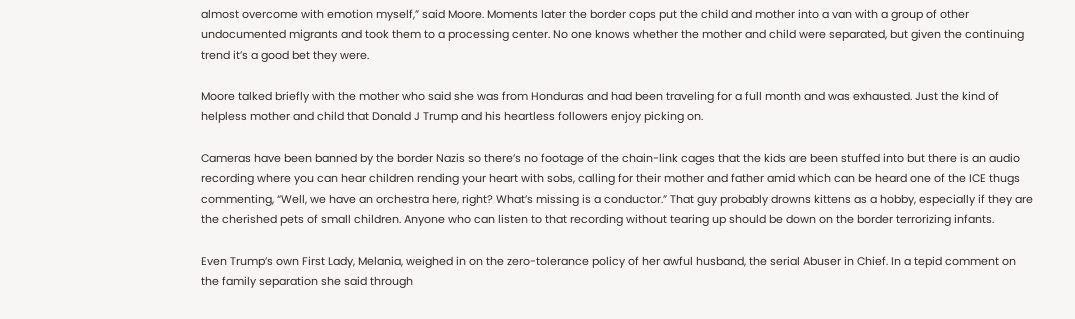almost overcome with emotion myself,” said Moore. Moments later the border cops put the child and mother into a van with a group of other undocumented migrants and took them to a processing center. No one knows whether the mother and child were separated, but given the continuing trend it’s a good bet they were.

Moore talked briefly with the mother who said she was from Honduras and had been traveling for a full month and was exhausted. Just the kind of helpless mother and child that Donald J Trump and his heartless followers enjoy picking on.

Cameras have been banned by the border Nazis so there’s no footage of the chain-link cages that the kids are been stuffed into but there is an audio recording where you can hear children rending your heart with sobs, calling for their mother and father amid which can be heard one of the ICE thugs commenting, “Well, we have an orchestra here, right? What’s missing is a conductor.” That guy probably drowns kittens as a hobby, especially if they are the cherished pets of small children. Anyone who can listen to that recording without tearing up should be down on the border terrorizing infants.

Even Trump’s own First Lady, Melania, weighed in on the zero-tolerance policy of her awful husband, the serial Abuser in Chief. In a tepid comment on the family separation she said through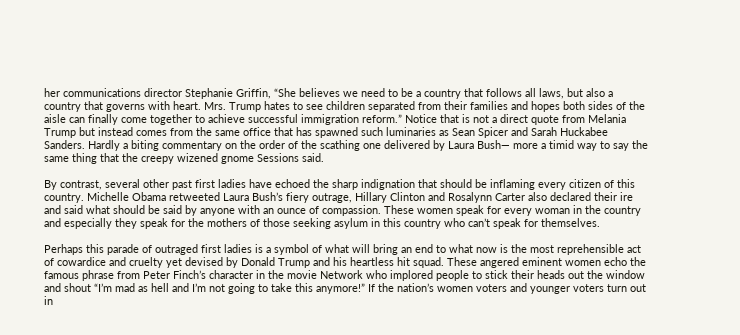her communications director Stephanie Griffin, “She believes we need to be a country that follows all laws, but also a country that governs with heart. Mrs. Trump hates to see children separated from their families and hopes both sides of the aisle can finally come together to achieve successful immigration reform.” Notice that is not a direct quote from Melania Trump but instead comes from the same office that has spawned such luminaries as Sean Spicer and Sarah Huckabee Sanders. Hardly a biting commentary on the order of the scathing one delivered by Laura Bush— more a timid way to say the same thing that the creepy wizened gnome Sessions said.

By contrast, several other past first ladies have echoed the sharp indignation that should be inflaming every citizen of this country. Michelle Obama retweeted Laura Bush’s fiery outrage, Hillary Clinton and Rosalynn Carter also declared their ire and said what should be said by anyone with an ounce of compassion. These women speak for every woman in the country and especially they speak for the mothers of those seeking asylum in this country who can’t speak for themselves.

Perhaps this parade of outraged first ladies is a symbol of what will bring an end to what now is the most reprehensible act of cowardice and cruelty yet devised by Donald Trump and his heartless hit squad. These angered eminent women echo the famous phrase from Peter Finch’s character in the movie Network who implored people to stick their heads out the window and shout “I’m mad as hell and I’m not going to take this anymore!” If the nation’s women voters and younger voters turn out in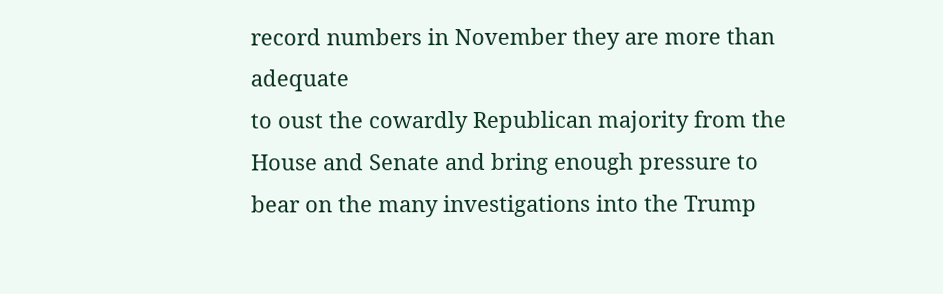record numbers in November they are more than adequate
to oust the cowardly Republican majority from the House and Senate and bring enough pressure to bear on the many investigations into the Trump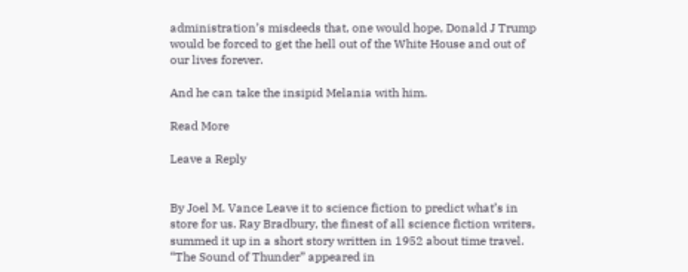administration’s misdeeds that, one would hope, Donald J Trump would be forced to get the hell out of the White House and out of our lives forever.

And he can take the insipid Melania with him.

Read More

Leave a Reply


By Joel M. Vance Leave it to science fiction to predict what’s in store for us. Ray Bradbury, the finest of all science fiction writers, summed it up in a short story written in 1952 about time travel. “The Sound of Thunder” appeared in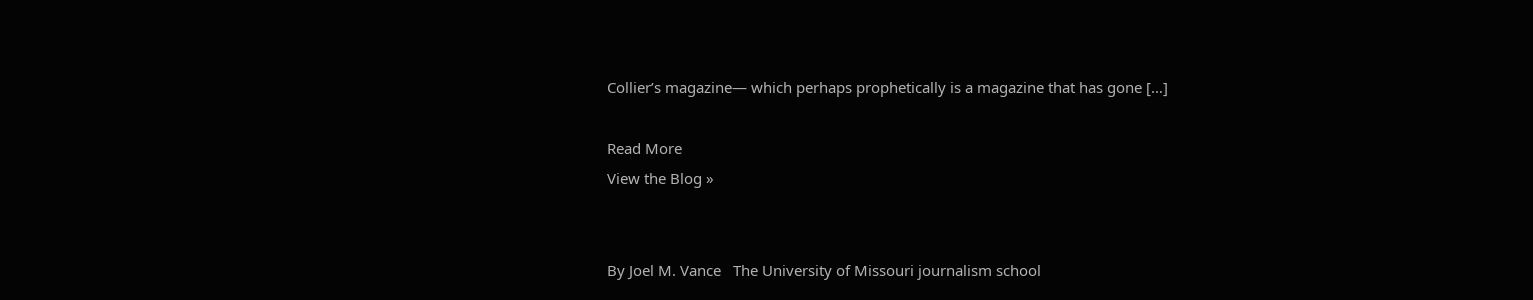Collier’s magazine— which perhaps prophetically is a magazine that has gone […]

Read More
View the Blog »


By Joel M. Vance   The University of Missouri journalism school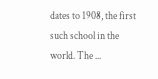dates to 1908, the first such school in the world. The ...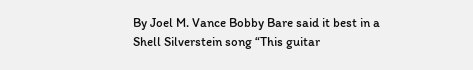By Joel M. Vance Bobby Bare said it best in a Shell Silverstein song “This guitar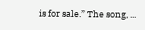is for sale.” The song, ...